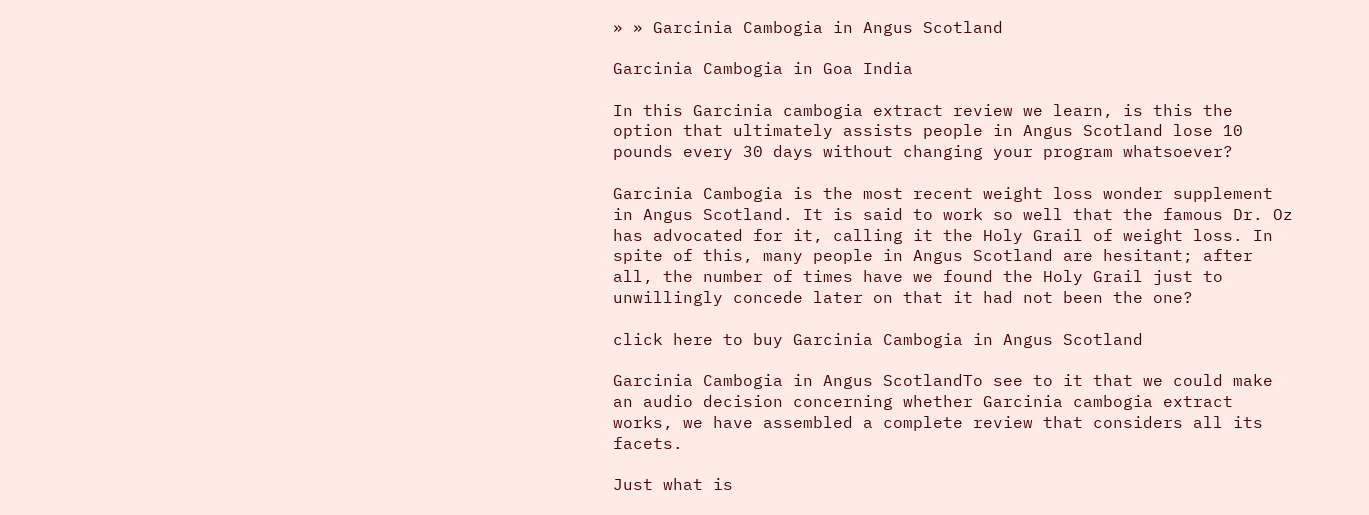» » Garcinia Cambogia in Angus Scotland

Garcinia Cambogia in Goa India

In this Garcinia cambogia extract review we learn, is this the option that ultimately assists people in Angus Scotland lose 10 pounds every 30 days without changing your program whatsoever?

Garcinia Cambogia is the most recent weight loss wonder supplement in Angus Scotland. It is said to work so well that the famous Dr. Oz has advocated for it, calling it the Holy Grail of weight loss. In spite of this, many people in Angus Scotland are hesitant; after all, the number of times have we found the Holy Grail just to unwillingly concede later on that it had not been the one?

click here to buy Garcinia Cambogia in Angus Scotland

Garcinia Cambogia in Angus ScotlandTo see to it that we could make an audio decision concerning whether Garcinia cambogia extract works, we have assembled a complete review that considers all its facets.

Just what is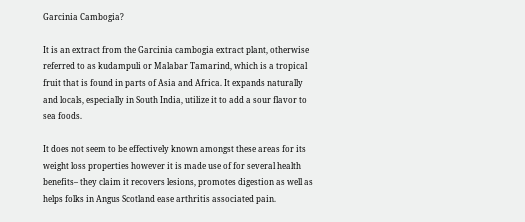Garcinia Cambogia?

It is an extract from the Garcinia cambogia extract plant, otherwise referred to as kudampuli or Malabar Tamarind, which is a tropical fruit that is found in parts of Asia and Africa. It expands naturally and locals, especially in South India, utilize it to add a sour flavor to sea foods.

It does not seem to be effectively known amongst these areas for its weight loss properties however it is made use of for several health benefits– they claim it recovers lesions, promotes digestion as well as helps folks in Angus Scotland ease arthritis associated pain.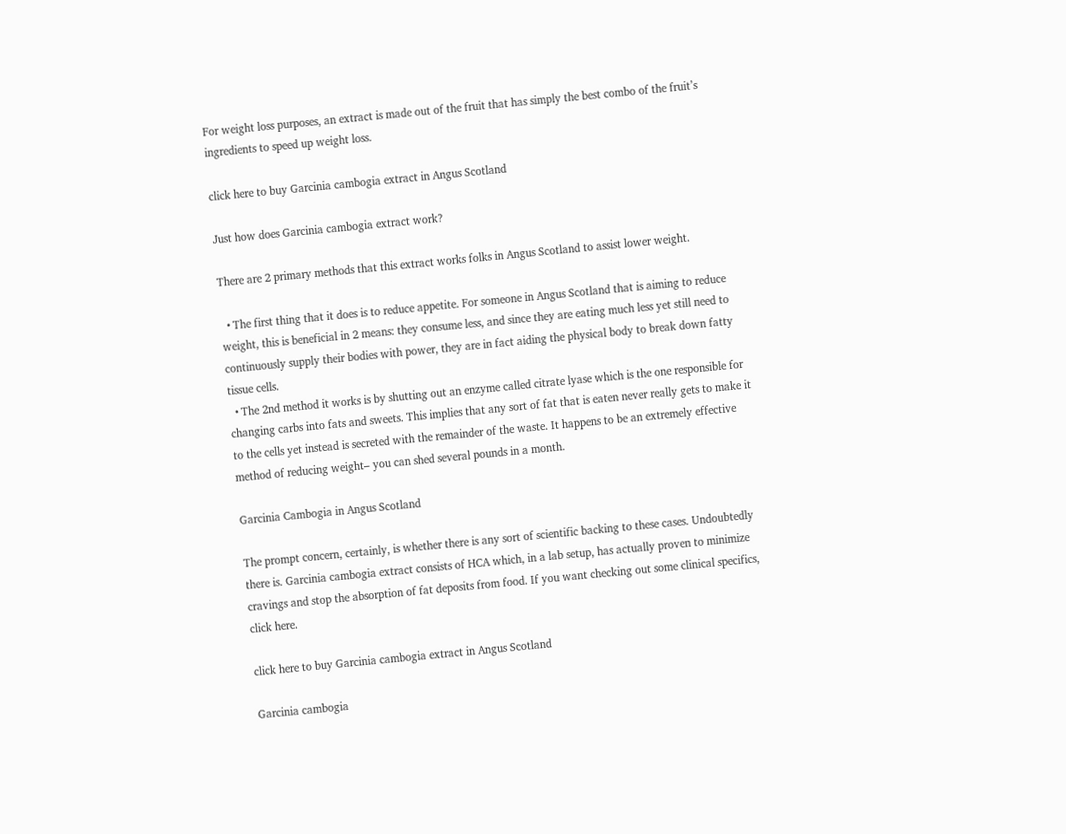For weight loss purposes, an extract is made out of the fruit that has simply the best combo of the fruit’s ingredients to speed up weight loss.

click here to buy Garcinia cambogia extract in Angus Scotland

Just how does Garcinia cambogia extract work?

There are 2 primary methods that this extract works folks in Angus Scotland to assist lower weight.

  • The first thing that it does is to reduce appetite. For someone in Angus Scotland that is aiming to reduce weight, this is beneficial in 2 means: they consume less, and since they are eating much less yet still need to continuously supply their bodies with power, they are in fact aiding the physical body to break down fatty tissue cells.
  • The 2nd method it works is by shutting out an enzyme called citrate lyase which is the one responsible for changing carbs into fats and sweets. This implies that any sort of fat that is eaten never really gets to make it to the cells yet instead is secreted with the remainder of the waste. It happens to be an extremely effective method of reducing weight– you can shed several pounds in a month.

Garcinia Cambogia in Angus Scotland

The prompt concern, certainly, is whether there is any sort of scientific backing to these cases. Undoubtedly there is. Garcinia cambogia extract consists of HCA which, in a lab setup, has actually proven to minimize cravings and stop the absorption of fat deposits from food. If you want checking out some clinical specifics, click here.

click here to buy Garcinia cambogia extract in Angus Scotland

Garcinia cambogia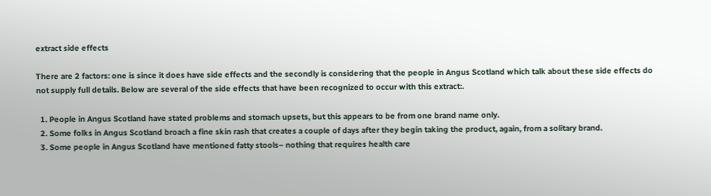extract side effects

There are 2 factors: one is since it does have side effects and the secondly is considering that the people in Angus Scotland which talk about these side effects do not supply full details. Below are several of the side effects that have been recognized to occur with this extract:.

  1. People in Angus Scotland have stated problems and stomach upsets, but this appears to be from one brand name only.
  2. Some folks in Angus Scotland broach a fine skin rash that creates a couple of days after they begin taking the product, again, from a solitary brand.
  3. Some people in Angus Scotland have mentioned fatty stools– nothing that requires health care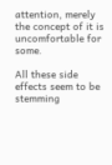attention, merely the concept of it is uncomfortable for some.

All these side effects seem to be stemming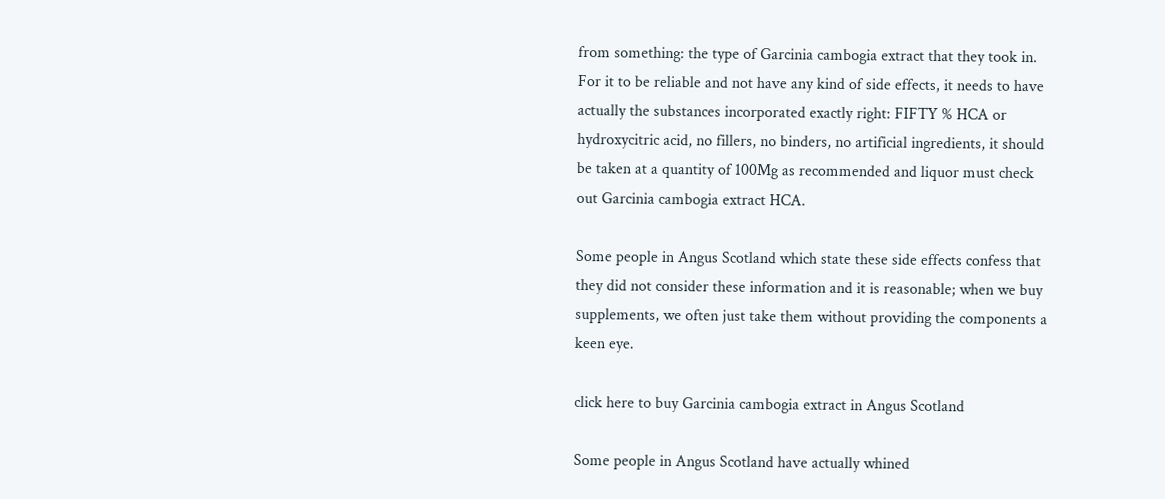from something: the type of Garcinia cambogia extract that they took in. For it to be reliable and not have any kind of side effects, it needs to have actually the substances incorporated exactly right: FIFTY % HCA or hydroxycitric acid, no fillers, no binders, no artificial ingredients, it should be taken at a quantity of 100Mg as recommended and liquor must check out Garcinia cambogia extract HCA.

Some people in Angus Scotland which state these side effects confess that they did not consider these information and it is reasonable; when we buy supplements, we often just take them without providing the components a keen eye.

click here to buy Garcinia cambogia extract in Angus Scotland

Some people in Angus Scotland have actually whined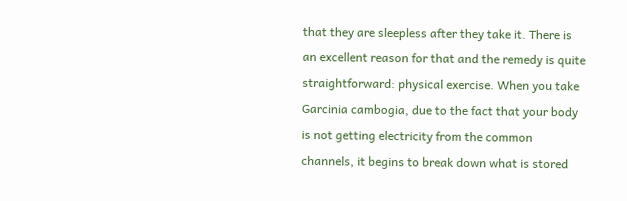that they are sleepless after they take it. There is an excellent reason for that and the remedy is quite straightforward: physical exercise. When you take Garcinia cambogia, due to the fact that your body is not getting electricity from the common channels, it begins to break down what is stored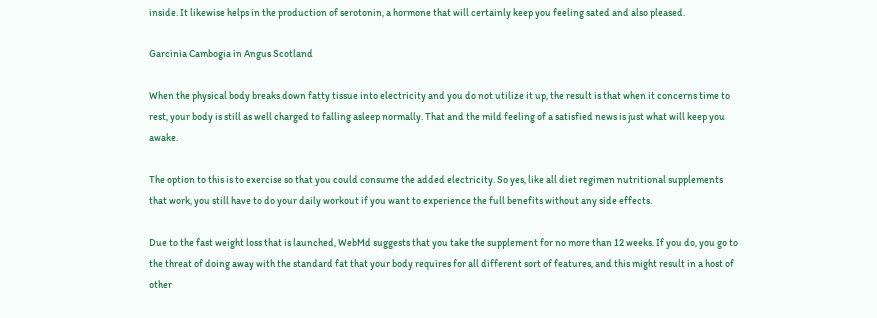inside. It likewise helps in the production of serotonin, a hormone that will certainly keep you feeling sated and also pleased.

Garcinia Cambogia in Angus Scotland

When the physical body breaks down fatty tissue into electricity and you do not utilize it up, the result is that when it concerns time to rest, your body is still as well charged to falling asleep normally. That and the mild feeling of a satisfied news is just what will keep you awake.

The option to this is to exercise so that you could consume the added electricity. So yes, like all diet regimen nutritional supplements that work, you still have to do your daily workout if you want to experience the full benefits without any side effects.

Due to the fast weight loss that is launched, WebMd suggests that you take the supplement for no more than 12 weeks. If you do, you go to the threat of doing away with the standard fat that your body requires for all different sort of features, and this might result in a host of other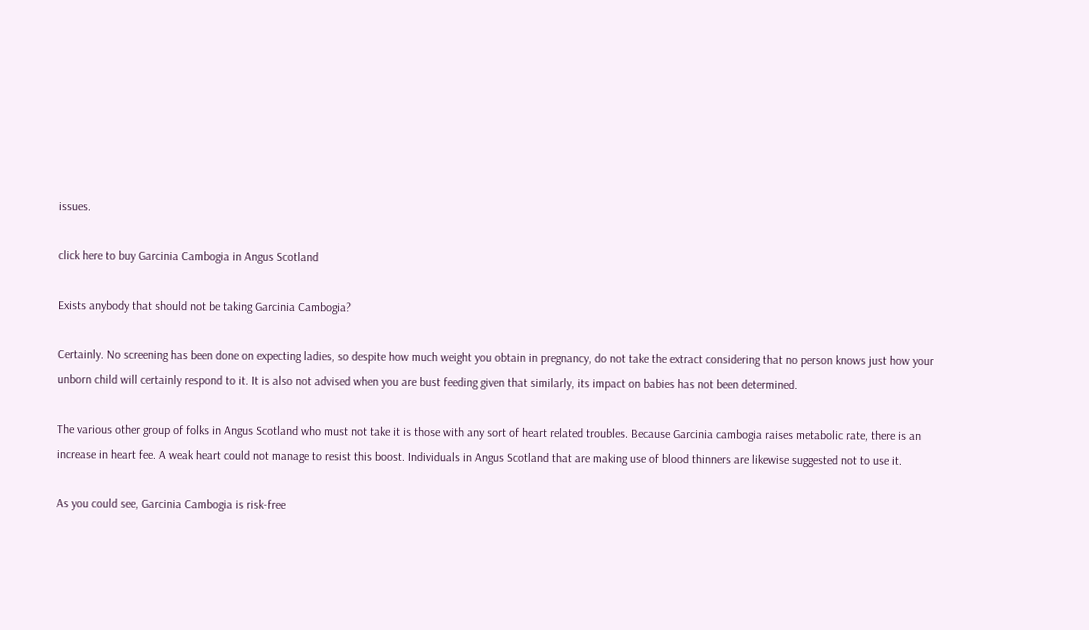issues.

click here to buy Garcinia Cambogia in Angus Scotland

Exists anybody that should not be taking Garcinia Cambogia?

Certainly. No screening has been done on expecting ladies, so despite how much weight you obtain in pregnancy, do not take the extract considering that no person knows just how your unborn child will certainly respond to it. It is also not advised when you are bust feeding given that similarly, its impact on babies has not been determined.

The various other group of folks in Angus Scotland who must not take it is those with any sort of heart related troubles. Because Garcinia cambogia raises metabolic rate, there is an increase in heart fee. A weak heart could not manage to resist this boost. Individuals in Angus Scotland that are making use of blood thinners are likewise suggested not to use it.

As you could see, Garcinia Cambogia is risk-free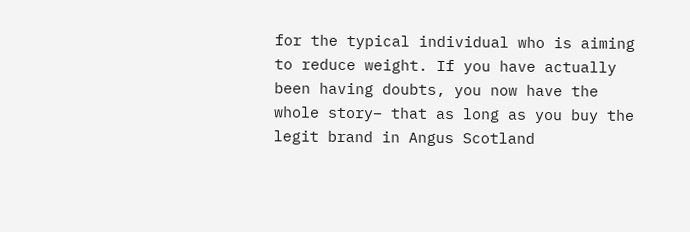for the typical individual who is aiming to reduce weight. If you have actually been having doubts, you now have the whole story– that as long as you buy the legit brand in Angus Scotland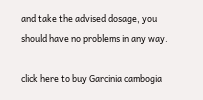and take the advised dosage, you should have no problems in any way.

click here to buy Garcinia cambogia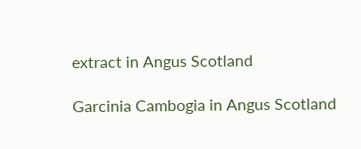extract in Angus Scotland

Garcinia Cambogia in Angus Scotland